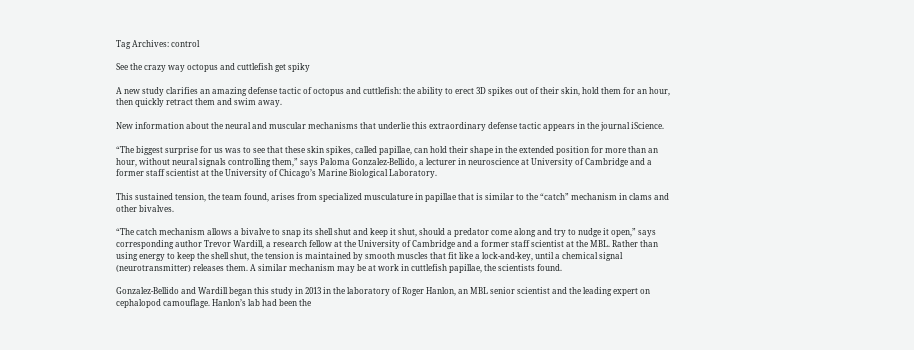Tag Archives: control

See the crazy way octopus and cuttlefish get spiky

A new study clarifies an amazing defense tactic of octopus and cuttlefish: the ability to erect 3D spikes out of their skin, hold them for an hour, then quickly retract them and swim away.

New information about the neural and muscular mechanisms that underlie this extraordinary defense tactic appears in the journal iScience.

“The biggest surprise for us was to see that these skin spikes, called papillae, can hold their shape in the extended position for more than an hour, without neural signals controlling them,” says Paloma Gonzalez-Bellido, a lecturer in neuroscience at University of Cambridge and a former staff scientist at the University of Chicago’s Marine Biological Laboratory.

This sustained tension, the team found, arises from specialized musculature in papillae that is similar to the “catch” mechanism in clams and other bivalves.

“The catch mechanism allows a bivalve to snap its shell shut and keep it shut, should a predator come along and try to nudge it open,” says corresponding author Trevor Wardill, a research fellow at the University of Cambridge and a former staff scientist at the MBL. Rather than using energy to keep the shell shut, the tension is maintained by smooth muscles that fit like a lock-and-key, until a chemical signal (neurotransmitter) releases them. A similar mechanism may be at work in cuttlefish papillae, the scientists found.

Gonzalez-Bellido and Wardill began this study in 2013 in the laboratory of Roger Hanlon, an MBL senior scientist and the leading expert on cephalopod camouflage. Hanlon’s lab had been the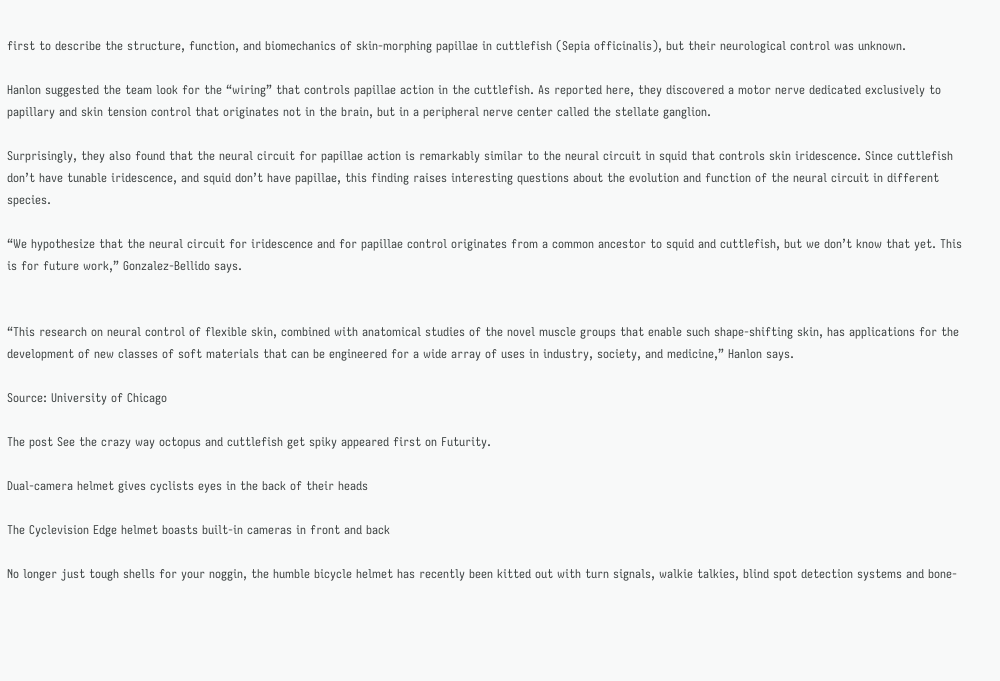first to describe the structure, function, and biomechanics of skin-morphing papillae in cuttlefish (Sepia officinalis), but their neurological control was unknown.

Hanlon suggested the team look for the “wiring” that controls papillae action in the cuttlefish. As reported here, they discovered a motor nerve dedicated exclusively to papillary and skin tension control that originates not in the brain, but in a peripheral nerve center called the stellate ganglion.

Surprisingly, they also found that the neural circuit for papillae action is remarkably similar to the neural circuit in squid that controls skin iridescence. Since cuttlefish don’t have tunable iridescence, and squid don’t have papillae, this finding raises interesting questions about the evolution and function of the neural circuit in different species.

“We hypothesize that the neural circuit for iridescence and for papillae control originates from a common ancestor to squid and cuttlefish, but we don’t know that yet. This is for future work,” Gonzalez-Bellido says.


“This research on neural control of flexible skin, combined with anatomical studies of the novel muscle groups that enable such shape-shifting skin, has applications for the development of new classes of soft materials that can be engineered for a wide array of uses in industry, society, and medicine,” Hanlon says.

Source: University of Chicago

The post See the crazy way octopus and cuttlefish get spiky appeared first on Futurity.

Dual-camera helmet gives cyclists eyes in the back of their heads

The Cyclevision Edge helmet boasts built-in cameras in front and back

No longer just tough shells for your noggin, the humble bicycle helmet has recently been kitted out with turn signals, walkie talkies, blind spot detection systems and bone-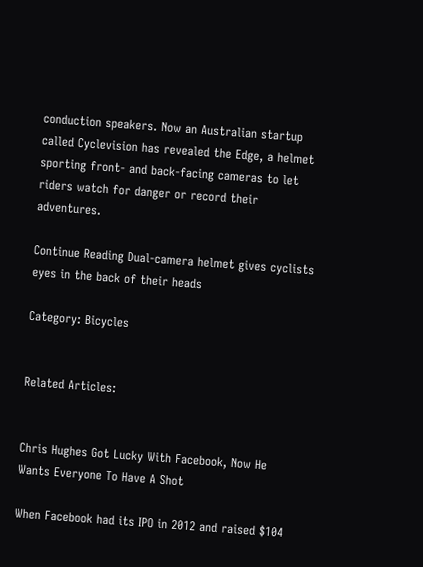conduction speakers. Now an Australian startup called Cyclevision has revealed the Edge, a helmet sporting front- and back-facing cameras to let riders watch for danger or record their adventures.

Continue Reading Dual-camera helmet gives cyclists eyes in the back of their heads

Category: Bicycles


Related Articles:


Chris Hughes Got Lucky With Facebook, Now He Wants Everyone To Have A Shot

When Facebook had its IPO in 2012 and raised $104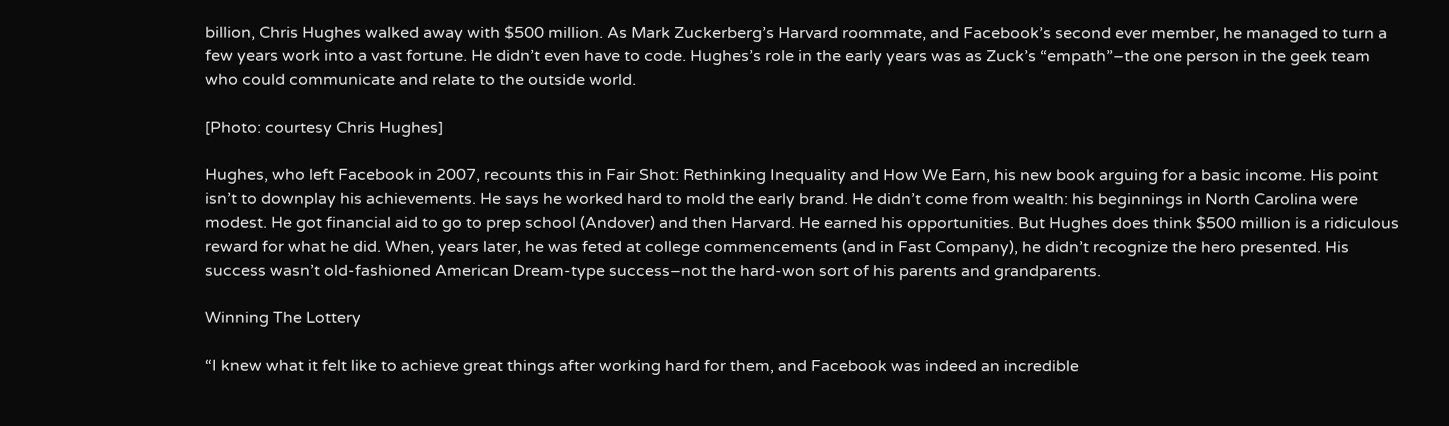billion, Chris Hughes walked away with $500 million. As Mark Zuckerberg’s Harvard roommate, and Facebook’s second ever member, he managed to turn a few years work into a vast fortune. He didn’t even have to code. Hughes’s role in the early years was as Zuck’s “empath”–the one person in the geek team who could communicate and relate to the outside world.

[Photo: courtesy Chris Hughes]

Hughes, who left Facebook in 2007, recounts this in Fair Shot: Rethinking Inequality and How We Earn, his new book arguing for a basic income. His point isn’t to downplay his achievements. He says he worked hard to mold the early brand. He didn’t come from wealth: his beginnings in North Carolina were modest. He got financial aid to go to prep school (Andover) and then Harvard. He earned his opportunities. But Hughes does think $500 million is a ridiculous reward for what he did. When, years later, he was feted at college commencements (and in Fast Company), he didn’t recognize the hero presented. His success wasn’t old-fashioned American Dream-type success–not the hard-won sort of his parents and grandparents.

Winning The Lottery

“I knew what it felt like to achieve great things after working hard for them, and Facebook was indeed an incredible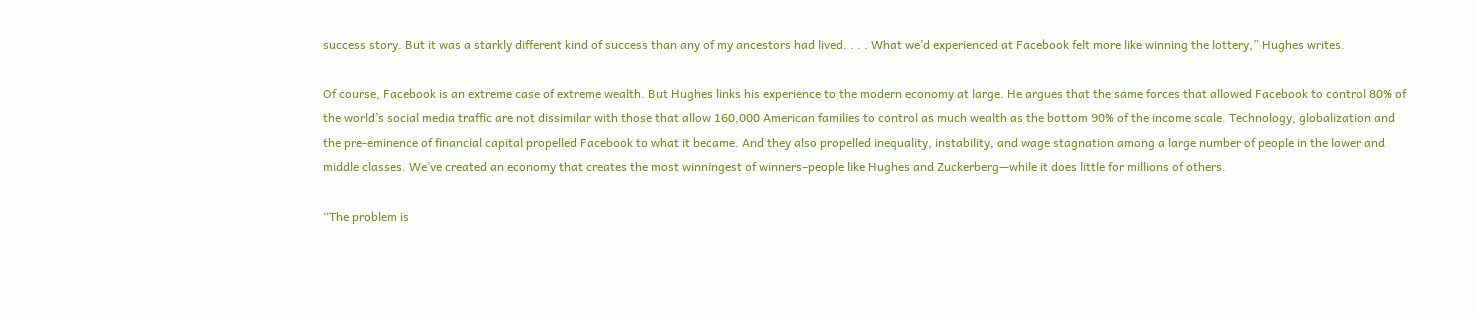success story. But it was a starkly different kind of success than any of my ancestors had lived. . . . What we’d experienced at Facebook felt more like winning the lottery,” Hughes writes.

Of course, Facebook is an extreme case of extreme wealth. But Hughes links his experience to the modern economy at large. He argues that the same forces that allowed Facebook to control 80% of the world’s social media traffic are not dissimilar with those that allow 160,000 American families to control as much wealth as the bottom 90% of the income scale. Technology, globalization and the pre-eminence of financial capital propelled Facebook to what it became. And they also propelled inequality, instability, and wage stagnation among a large number of people in the lower and middle classes. We’ve created an economy that creates the most winningest of winners–people like Hughes and Zuckerberg—while it does little for millions of others.

“The problem is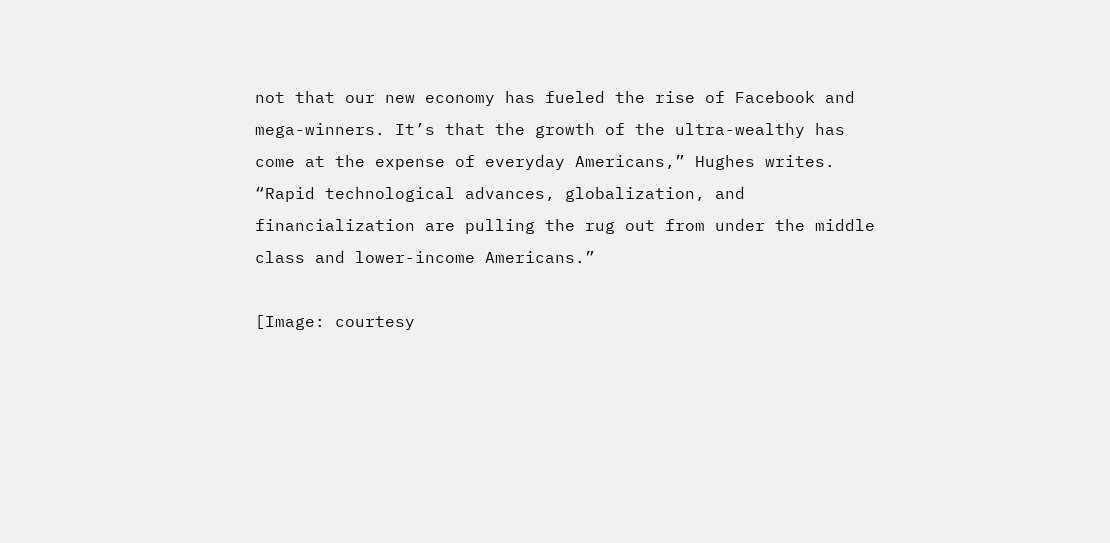not that our new economy has fueled the rise of Facebook and mega-winners. It’s that the growth of the ultra-wealthy has come at the expense of everyday Americans,” Hughes writes. “Rapid technological advances, globalization, and financialization are pulling the rug out from under the middle class and lower-income Americans.”

[Image: courtesy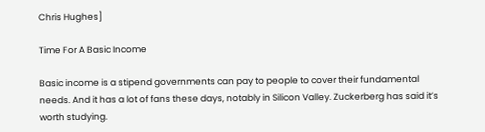Chris Hughes]

Time For A Basic Income

Basic income is a stipend governments can pay to people to cover their fundamental needs. And it has a lot of fans these days, notably in Silicon Valley. Zuckerberg has said it’s worth studying.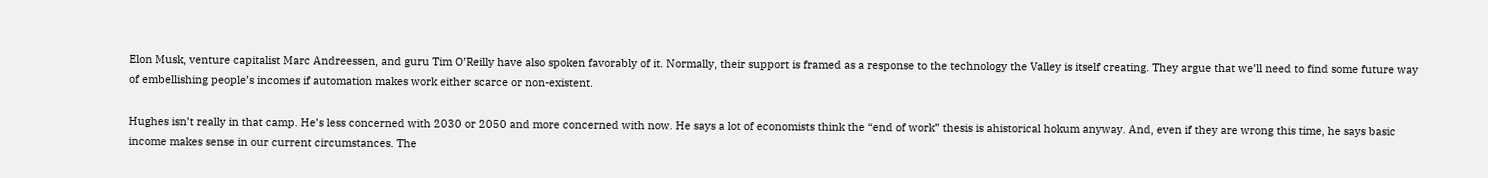Elon Musk, venture capitalist Marc Andreessen, and guru Tim O’Reilly have also spoken favorably of it. Normally, their support is framed as a response to the technology the Valley is itself creating. They argue that we’ll need to find some future way of embellishing people’s incomes if automation makes work either scarce or non-existent.

Hughes isn’t really in that camp. He’s less concerned with 2030 or 2050 and more concerned with now. He says a lot of economists think the “end of work” thesis is ahistorical hokum anyway. And, even if they are wrong this time, he says basic income makes sense in our current circumstances. The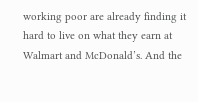working poor are already finding it hard to live on what they earn at Walmart and McDonald’s. And the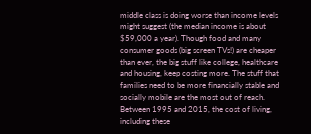middle class is doing worse than income levels might suggest (the median income is about $59,000 a year). Though food and many consumer goods (big screen TVs!) are cheaper than ever, the big stuff like college, healthcare and housing, keep costing more. The stuff that families need to be more financially stable and socially mobile are the most out of reach. Between 1995 and 2015, the cost of living, including these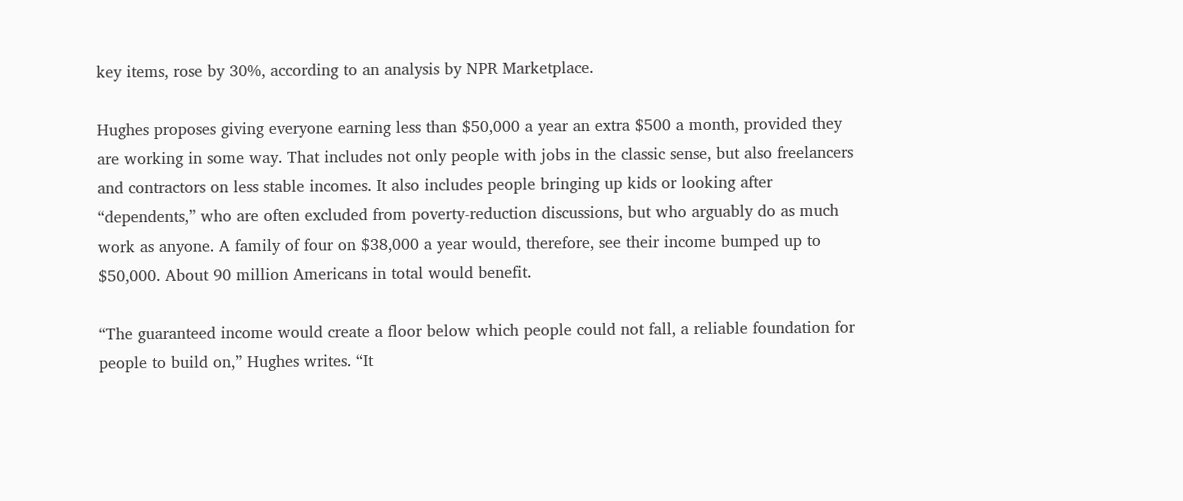key items, rose by 30%, according to an analysis by NPR Marketplace.

Hughes proposes giving everyone earning less than $50,000 a year an extra $500 a month, provided they are working in some way. That includes not only people with jobs in the classic sense, but also freelancers and contractors on less stable incomes. It also includes people bringing up kids or looking after “dependents,” who are often excluded from poverty-reduction discussions, but who arguably do as much work as anyone. A family of four on $38,000 a year would, therefore, see their income bumped up to $50,000. About 90 million Americans in total would benefit.

“The guaranteed income would create a floor below which people could not fall, a reliable foundation for people to build on,” Hughes writes. “It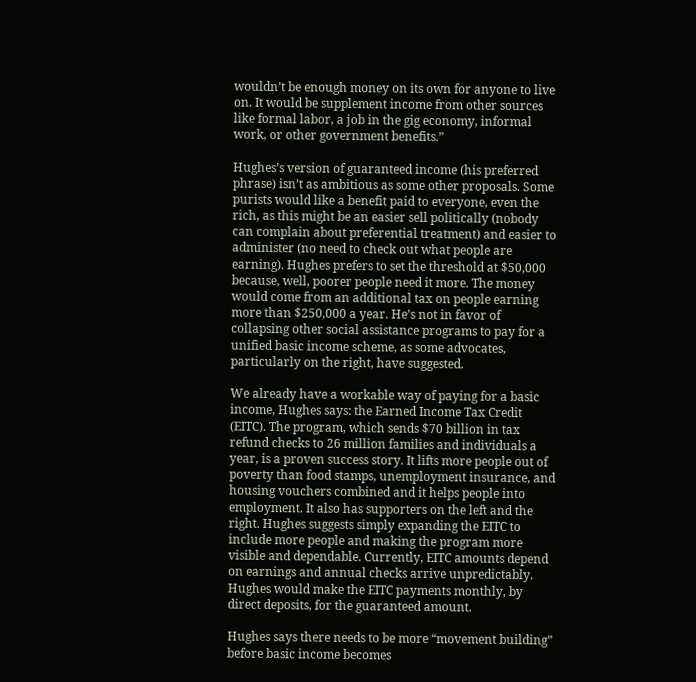wouldn’t be enough money on its own for anyone to live on. It would be supplement income from other sources like formal labor, a job in the gig economy, informal work, or other government benefits.”

Hughes’s version of guaranteed income (his preferred phrase) isn’t as ambitious as some other proposals. Some purists would like a benefit paid to everyone, even the rich, as this might be an easier sell politically (nobody can complain about preferential treatment) and easier to administer (no need to check out what people are earning). Hughes prefers to set the threshold at $50,000 because, well, poorer people need it more. The money would come from an additional tax on people earning more than $250,000 a year. He’s not in favor of collapsing other social assistance programs to pay for a unified basic income scheme, as some advocates, particularly on the right, have suggested.

We already have a workable way of paying for a basic income, Hughes says: the Earned Income Tax Credit (EITC). The program, which sends $70 billion in tax refund checks to 26 million families and individuals a year, is a proven success story. It lifts more people out of poverty than food stamps, unemployment insurance, and housing vouchers combined and it helps people into employment. It also has supporters on the left and the right. Hughes suggests simply expanding the EITC to include more people and making the program more visible and dependable. Currently, EITC amounts depend on earnings and annual checks arrive unpredictably. Hughes would make the EITC payments monthly, by direct deposits, for the guaranteed amount.

Hughes says there needs to be more “movement building” before basic income becomes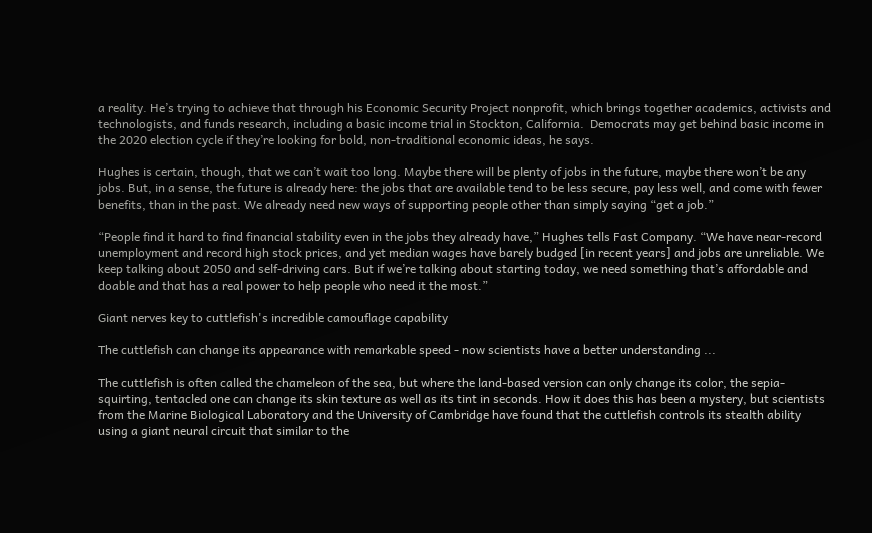a reality. He’s trying to achieve that through his Economic Security Project nonprofit, which brings together academics, activists and technologists, and funds research, including a basic income trial in Stockton, California.  Democrats may get behind basic income in the 2020 election cycle if they’re looking for bold, non-traditional economic ideas, he says.

Hughes is certain, though, that we can’t wait too long. Maybe there will be plenty of jobs in the future, maybe there won’t be any jobs. But, in a sense, the future is already here: the jobs that are available tend to be less secure, pay less well, and come with fewer benefits, than in the past. We already need new ways of supporting people other than simply saying “get a job.”

“People find it hard to find financial stability even in the jobs they already have,” Hughes tells Fast Company. “We have near-record unemployment and record high stock prices, and yet median wages have barely budged [in recent years] and jobs are unreliable. We keep talking about 2050 and self-driving cars. But if we’re talking about starting today, we need something that’s affordable and doable and that has a real power to help people who need it the most.”

Giant nerves key to cuttlefish's incredible camouflage capability

The cuttlefish can change its appearance with remarkable speed - now scientists have a better understanding ...

The cuttlefish is often called the chameleon of the sea, but where the land-based version can only change its color, the sepia-squirting, tentacled one can change its skin texture as well as its tint in seconds. How it does this has been a mystery, but scientists from the Marine Biological Laboratory and the University of Cambridge have found that the cuttlefish controls its stealth ability using a giant neural circuit that similar to the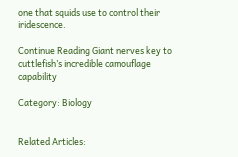one that squids use to control their iridescence.

Continue Reading Giant nerves key to cuttlefish’s incredible camouflage capability

Category: Biology


Related Articles: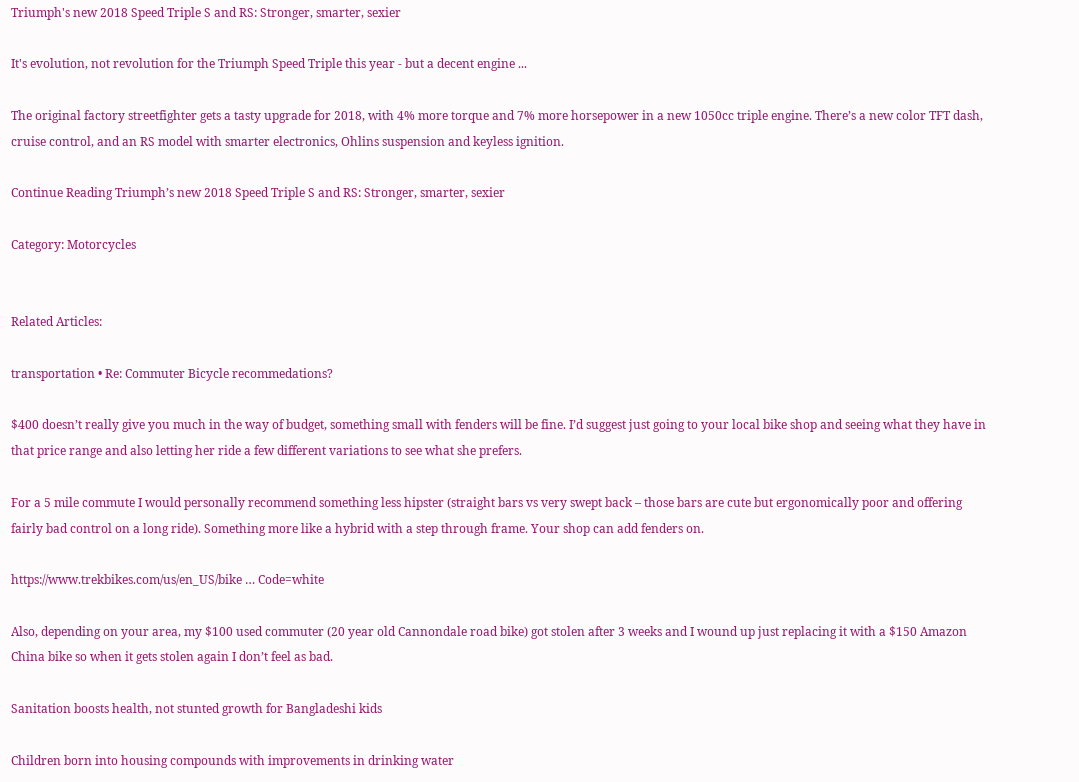Triumph's new 2018 Speed Triple S and RS: Stronger, smarter, sexier

It's evolution, not revolution for the Triumph Speed Triple this year - but a decent engine ...

The original factory streetfighter gets a tasty upgrade for 2018, with 4% more torque and 7% more horsepower in a new 1050cc triple engine. There’s a new color TFT dash, cruise control, and an RS model with smarter electronics, Ohlins suspension and keyless ignition.

Continue Reading Triumph’s new 2018 Speed Triple S and RS: Stronger, smarter, sexier

Category: Motorcycles


Related Articles:

transportation • Re: Commuter Bicycle recommedations?

$400 doesn’t really give you much in the way of budget, something small with fenders will be fine. I’d suggest just going to your local bike shop and seeing what they have in that price range and also letting her ride a few different variations to see what she prefers.

For a 5 mile commute I would personally recommend something less hipster (straight bars vs very swept back – those bars are cute but ergonomically poor and offering fairly bad control on a long ride). Something more like a hybrid with a step through frame. Your shop can add fenders on.

https://www.trekbikes.com/us/en_US/bike … Code=white

Also, depending on your area, my $100 used commuter (20 year old Cannondale road bike) got stolen after 3 weeks and I wound up just replacing it with a $150 Amazon China bike so when it gets stolen again I don’t feel as bad.

Sanitation boosts health, not stunted growth for Bangladeshi kids

Children born into housing compounds with improvements in drinking water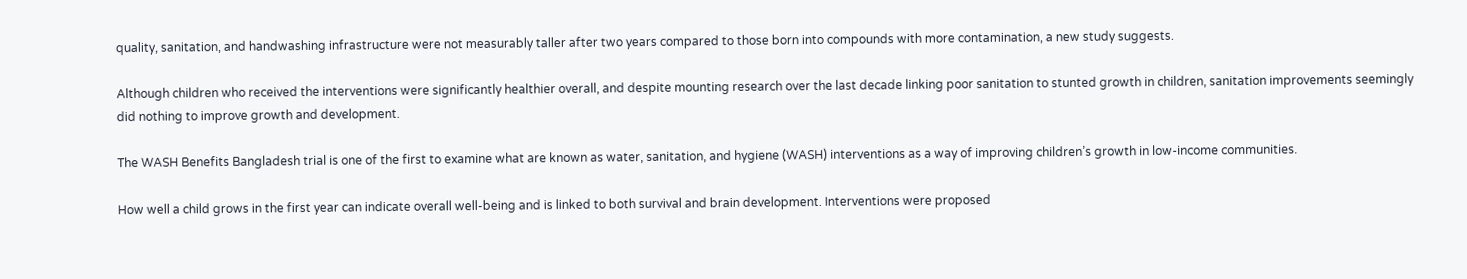quality, sanitation, and handwashing infrastructure were not measurably taller after two years compared to those born into compounds with more contamination, a new study suggests.

Although children who received the interventions were significantly healthier overall, and despite mounting research over the last decade linking poor sanitation to stunted growth in children, sanitation improvements seemingly did nothing to improve growth and development.

The WASH Benefits Bangladesh trial is one of the first to examine what are known as water, sanitation, and hygiene (WASH) interventions as a way of improving children’s growth in low-income communities.

How well a child grows in the first year can indicate overall well-being and is linked to both survival and brain development. Interventions were proposed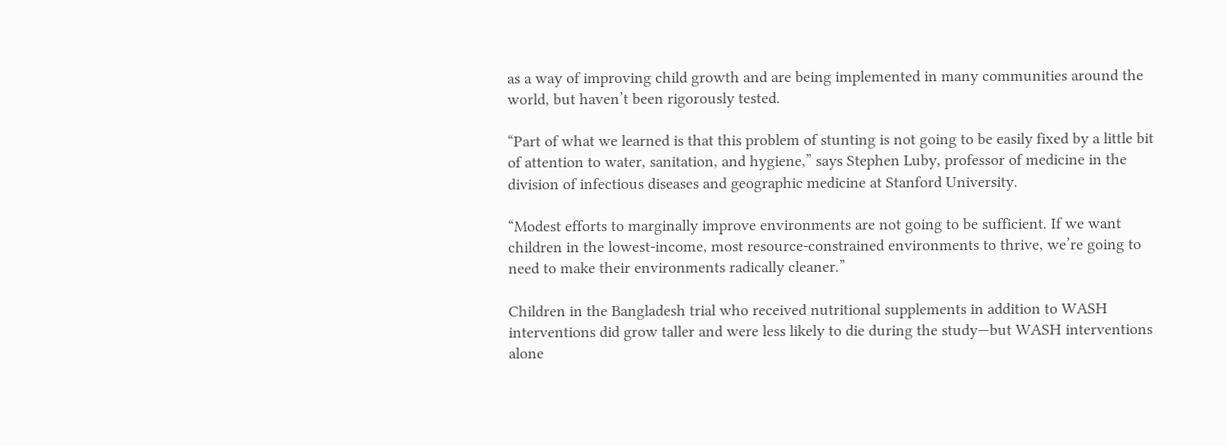as a way of improving child growth and are being implemented in many communities around the world, but haven’t been rigorously tested.

“Part of what we learned is that this problem of stunting is not going to be easily fixed by a little bit of attention to water, sanitation, and hygiene,” says Stephen Luby, professor of medicine in the division of infectious diseases and geographic medicine at Stanford University.

“Modest efforts to marginally improve environments are not going to be sufficient. If we want children in the lowest-income, most resource-constrained environments to thrive, we’re going to need to make their environments radically cleaner.”

Children in the Bangladesh trial who received nutritional supplements in addition to WASH interventions did grow taller and were less likely to die during the study—but WASH interventions alone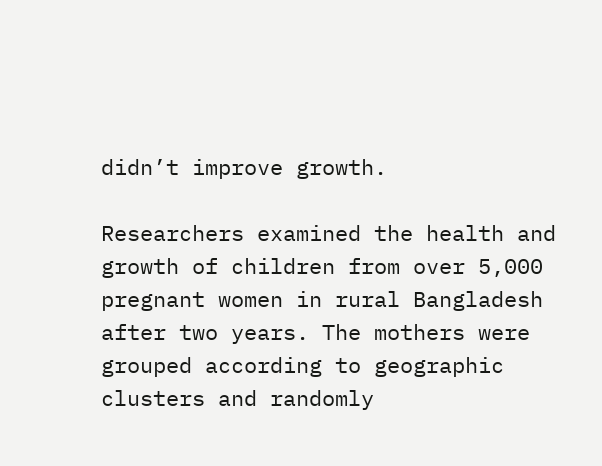didn’t improve growth.

Researchers examined the health and growth of children from over 5,000 pregnant women in rural Bangladesh after two years. The mothers were grouped according to geographic clusters and randomly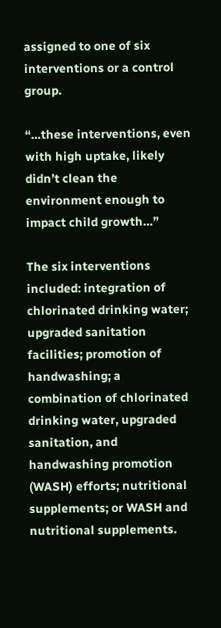assigned to one of six interventions or a control group.

“…these interventions, even with high uptake, likely didn’t clean the environment enough to impact child growth…”

The six interventions included: integration of chlorinated drinking water; upgraded sanitation facilities; promotion of handwashing; a combination of chlorinated drinking water, upgraded sanitation, and handwashing promotion (WASH) efforts; nutritional supplements; or WASH and nutritional supplements.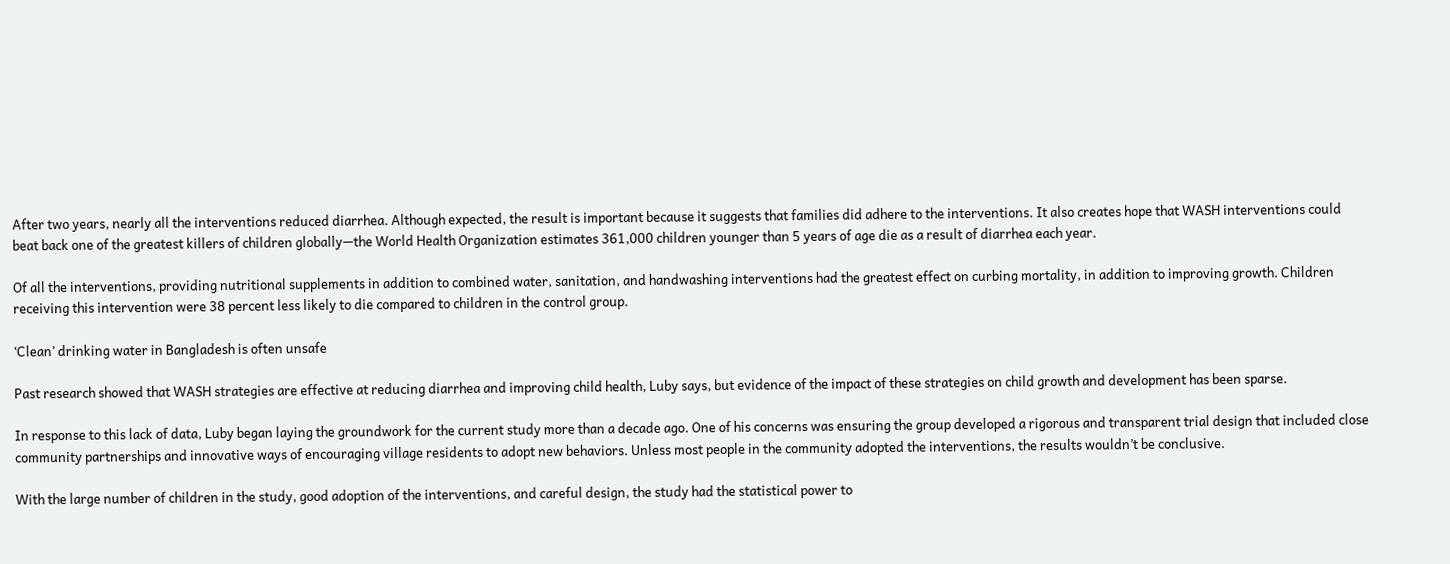After two years, nearly all the interventions reduced diarrhea. Although expected, the result is important because it suggests that families did adhere to the interventions. It also creates hope that WASH interventions could beat back one of the greatest killers of children globally—the World Health Organization estimates 361,000 children younger than 5 years of age die as a result of diarrhea each year.

Of all the interventions, providing nutritional supplements in addition to combined water, sanitation, and handwashing interventions had the greatest effect on curbing mortality, in addition to improving growth. Children receiving this intervention were 38 percent less likely to die compared to children in the control group.

‘Clean’ drinking water in Bangladesh is often unsafe

Past research showed that WASH strategies are effective at reducing diarrhea and improving child health, Luby says, but evidence of the impact of these strategies on child growth and development has been sparse.

In response to this lack of data, Luby began laying the groundwork for the current study more than a decade ago. One of his concerns was ensuring the group developed a rigorous and transparent trial design that included close community partnerships and innovative ways of encouraging village residents to adopt new behaviors. Unless most people in the community adopted the interventions, the results wouldn’t be conclusive.

With the large number of children in the study, good adoption of the interventions, and careful design, the study had the statistical power to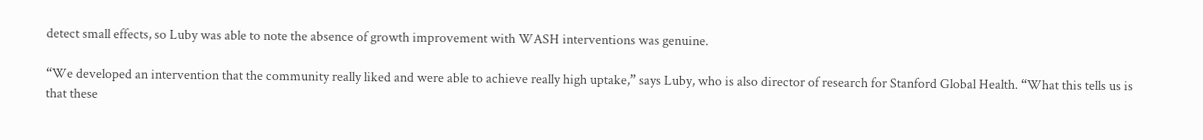detect small effects, so Luby was able to note the absence of growth improvement with WASH interventions was genuine.

“We developed an intervention that the community really liked and were able to achieve really high uptake,” says Luby, who is also director of research for Stanford Global Health. “What this tells us is that these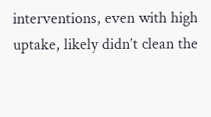interventions, even with high uptake, likely didn’t clean the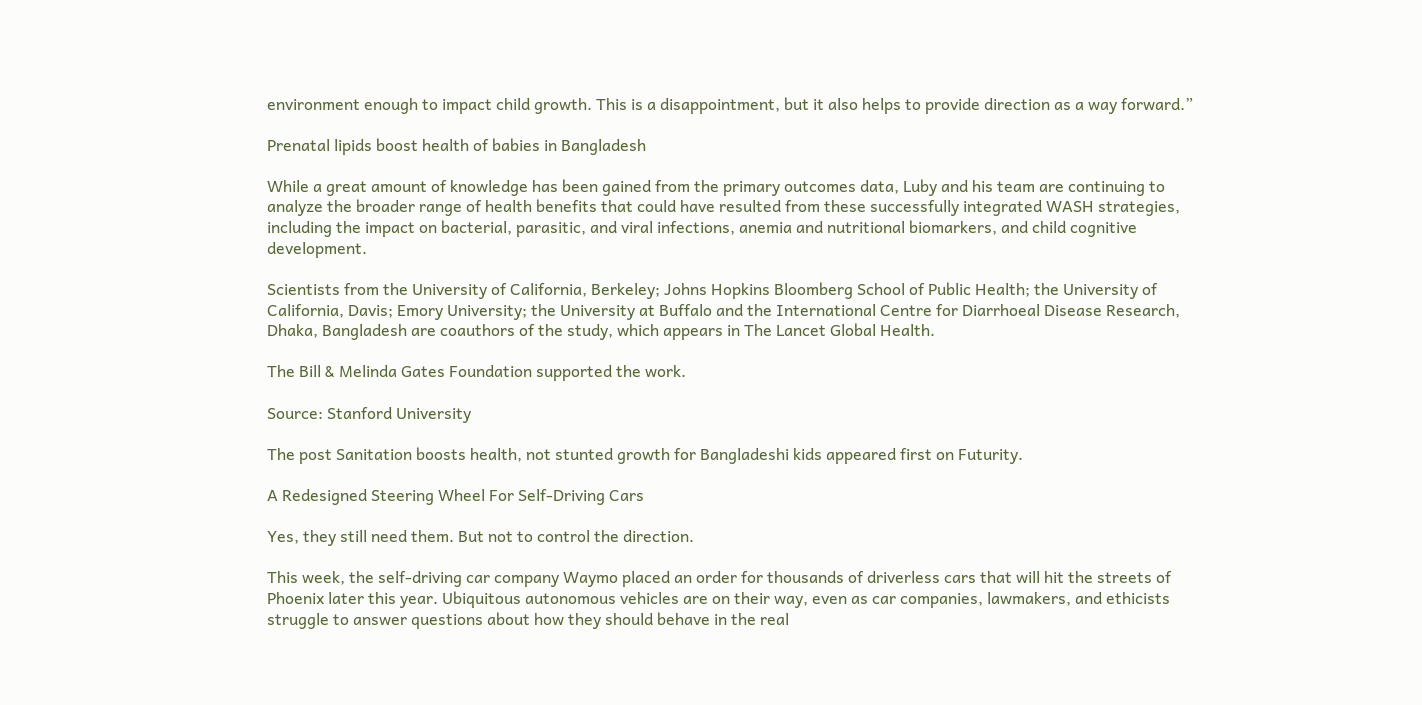environment enough to impact child growth. This is a disappointment, but it also helps to provide direction as a way forward.”

Prenatal lipids boost health of babies in Bangladesh

While a great amount of knowledge has been gained from the primary outcomes data, Luby and his team are continuing to analyze the broader range of health benefits that could have resulted from these successfully integrated WASH strategies, including the impact on bacterial, parasitic, and viral infections, anemia and nutritional biomarkers, and child cognitive development.

Scientists from the University of California, Berkeley; Johns Hopkins Bloomberg School of Public Health; the University of California, Davis; Emory University; the University at Buffalo and the International Centre for Diarrhoeal Disease Research, Dhaka, Bangladesh are coauthors of the study, which appears in The Lancet Global Health.

The Bill & Melinda Gates Foundation supported the work.

Source: Stanford University

The post Sanitation boosts health, not stunted growth for Bangladeshi kids appeared first on Futurity.

A Redesigned Steering Wheel For Self-Driving Cars

Yes, they still need them. But not to control the direction.

This week, the self-driving car company Waymo placed an order for thousands of driverless cars that will hit the streets of Phoenix later this year. Ubiquitous autonomous vehicles are on their way, even as car companies, lawmakers, and ethicists struggle to answer questions about how they should behave in the real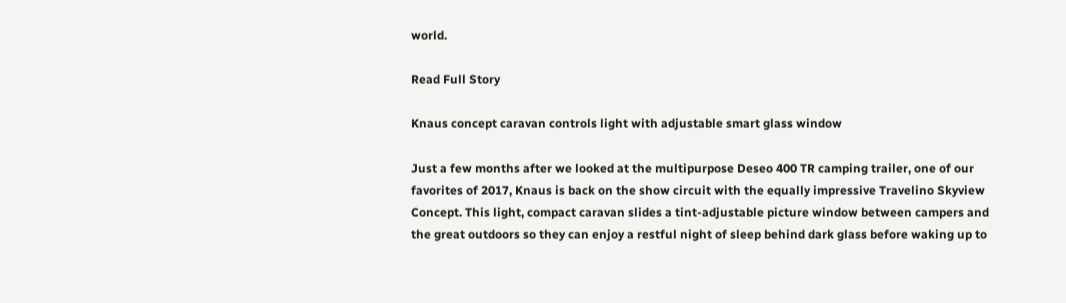world.

Read Full Story

Knaus concept caravan controls light with adjustable smart glass window

Just a few months after we looked at the multipurpose Deseo 400 TR camping trailer, one of our favorites of 2017, Knaus is back on the show circuit with the equally impressive Travelino Skyview Concept. This light, compact caravan slides a tint-adjustable picture window between campers and the great outdoors so they can enjoy a restful night of sleep behind dark glass before waking up to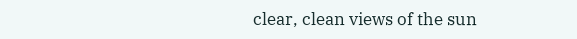clear, clean views of the sun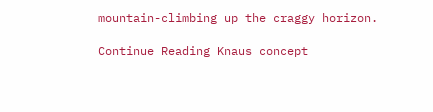mountain-climbing up the craggy horizon.

Continue Reading Knaus concept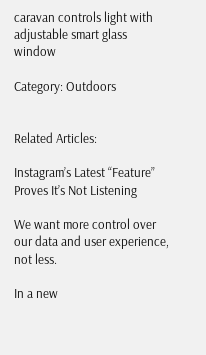caravan controls light with adjustable smart glass window

Category: Outdoors


Related Articles:

Instagram’s Latest “Feature” Proves It’s Not Listening

We want more control over our data and user experience, not less.

In a new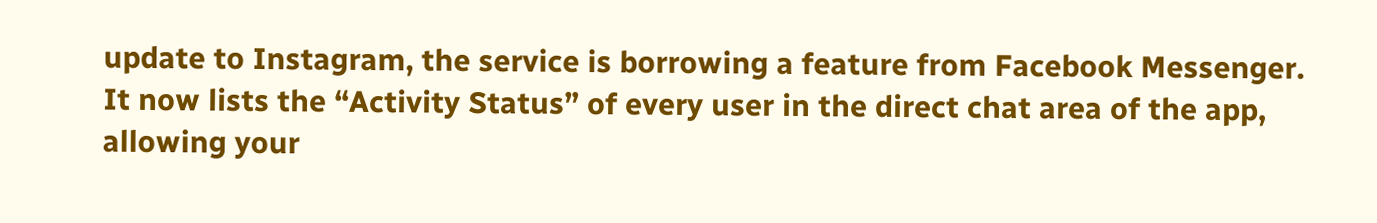update to Instagram, the service is borrowing a feature from Facebook Messenger. It now lists the “Activity Status” of every user in the direct chat area of the app, allowing your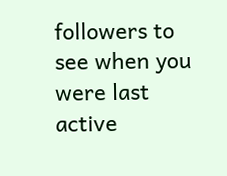followers to see when you were last active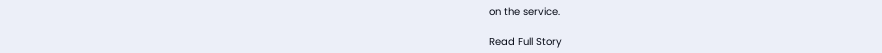on the service.

Read Full Story